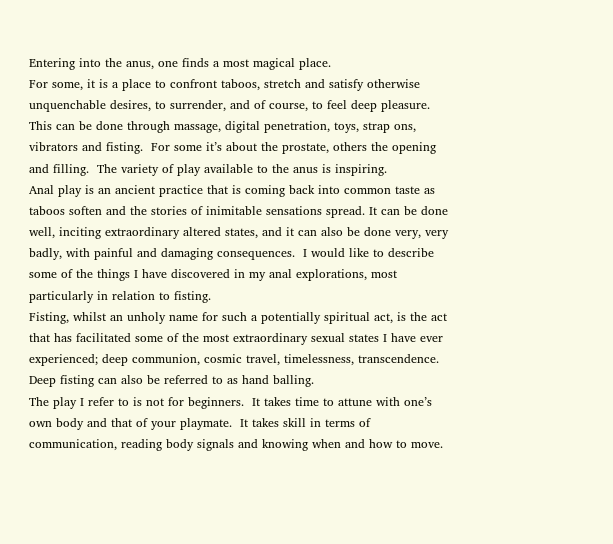Entering into the anus, one finds a most magical place.
For some, it is a place to confront taboos, stretch and satisfy otherwise unquenchable desires, to surrender, and of course, to feel deep pleasure.  This can be done through massage, digital penetration, toys, strap ons, vibrators and fisting.  For some it’s about the prostate, others the opening and filling.  The variety of play available to the anus is inspiring.
Anal play is an ancient practice that is coming back into common taste as taboos soften and the stories of inimitable sensations spread. It can be done well, inciting extraordinary altered states, and it can also be done very, very badly, with painful and damaging consequences.  I would like to describe some of the things I have discovered in my anal explorations, most particularly in relation to fisting.
Fisting, whilst an unholy name for such a potentially spiritual act, is the act that has facilitated some of the most extraordinary sexual states I have ever experienced; deep communion, cosmic travel, timelessness, transcendence.  Deep fisting can also be referred to as hand balling.
The play I refer to is not for beginners.  It takes time to attune with one’s own body and that of your playmate.  It takes skill in terms of communication, reading body signals and knowing when and how to move.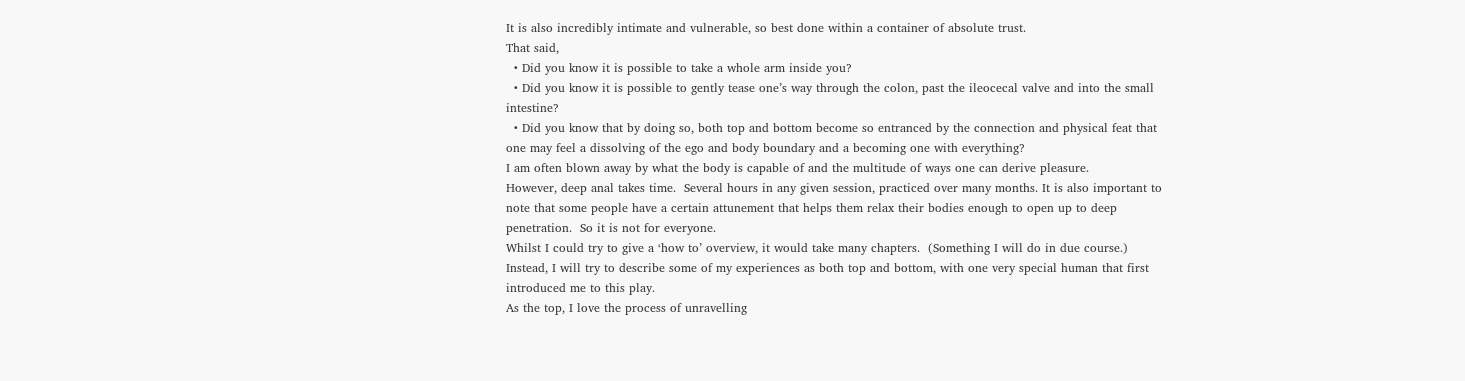It is also incredibly intimate and vulnerable, so best done within a container of absolute trust.
That said,
  • Did you know it is possible to take a whole arm inside you?
  • Did you know it is possible to gently tease one’s way through the colon, past the ileocecal valve and into the small intestine?
  • Did you know that by doing so, both top and bottom become so entranced by the connection and physical feat that one may feel a dissolving of the ego and body boundary and a becoming one with everything?
I am often blown away by what the body is capable of and the multitude of ways one can derive pleasure.
However, deep anal takes time.  Several hours in any given session, practiced over many months. It is also important to note that some people have a certain attunement that helps them relax their bodies enough to open up to deep penetration.  So it is not for everyone.
Whilst I could try to give a ‘how to’ overview, it would take many chapters.  (Something I will do in due course.)  Instead, I will try to describe some of my experiences as both top and bottom, with one very special human that first introduced me to this play.
As the top, I love the process of unravelling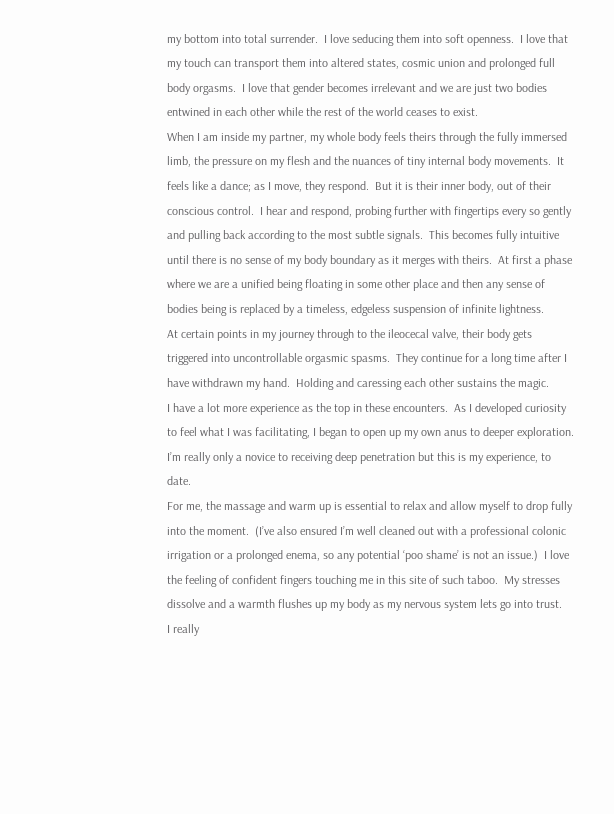my bottom into total surrender.  I love seducing them into soft openness.  I love that my touch can transport them into altered states, cosmic union and prolonged full body orgasms.  I love that gender becomes irrelevant and we are just two bodies entwined in each other while the rest of the world ceases to exist.
When I am inside my partner, my whole body feels theirs through the fully immersed limb, the pressure on my flesh and the nuances of tiny internal body movements.  It feels like a dance; as I move, they respond.  But it is their inner body, out of their conscious control.  I hear and respond, probing further with fingertips every so gently and pulling back according to the most subtle signals.  This becomes fully intuitive until there is no sense of my body boundary as it merges with theirs.  At first a phase where we are a unified being floating in some other place and then any sense of bodies being is replaced by a timeless, edgeless suspension of infinite lightness.
At certain points in my journey through to the ileocecal valve, their body gets triggered into uncontrollable orgasmic spasms.  They continue for a long time after I have withdrawn my hand.  Holding and caressing each other sustains the magic.
I have a lot more experience as the top in these encounters.  As I developed curiosity to feel what I was facilitating, I began to open up my own anus to deeper exploration.   I’m really only a novice to receiving deep penetration but this is my experience, to date.
For me, the massage and warm up is essential to relax and allow myself to drop fully into the moment.  (I’ve also ensured I’m well cleaned out with a professional colonic irrigation or a prolonged enema, so any potential ‘poo shame’ is not an issue.)  I love the feeling of confident fingers touching me in this site of such taboo.  My stresses dissolve and a warmth flushes up my body as my nervous system lets go into trust.
I really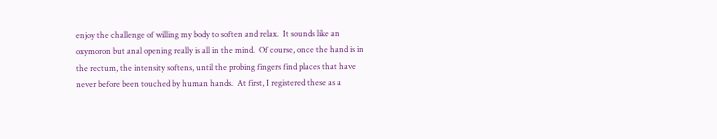enjoy the challenge of willing my body to soften and relax.  It sounds like an oxymoron but anal opening really is all in the mind.  Of course, once the hand is in the rectum, the intensity softens, until the probing fingers find places that have never before been touched by human hands.  At first, I registered these as a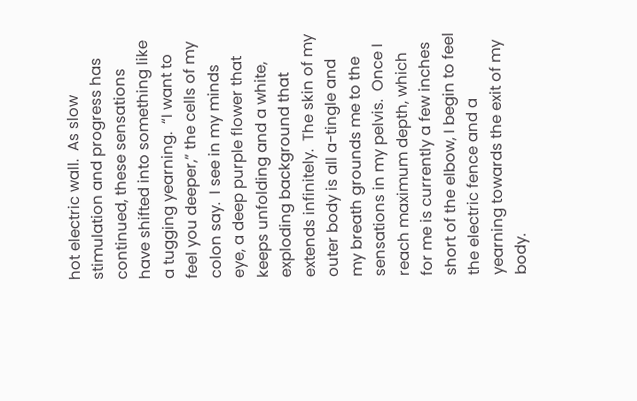hot electric wall.  As slow stimulation and progress has continued, these sensations have shifted into something like a tugging yearning.  “I want to feel you deeper,” the cells of my colon say.  I see in my minds eye, a deep purple flower that keeps unfolding and a white, exploding background that extends infinitely.  The skin of my outer body is all a-tingle and my breath grounds me to the sensations in my pelvis.  Once I reach maximum depth, which for me is currently a few inches short of the elbow, I begin to feel the electric fence and a yearning towards the exit of my body.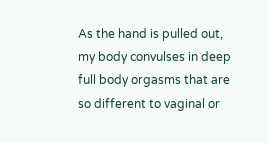As the hand is pulled out, my body convulses in deep full body orgasms that are so different to vaginal or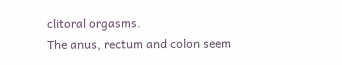clitoral orgasms.
The anus, rectum and colon seem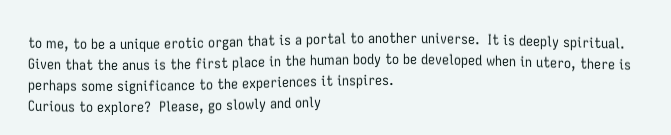to me, to be a unique erotic organ that is a portal to another universe.  It is deeply spiritual.  Given that the anus is the first place in the human body to be developed when in utero, there is perhaps some significance to the experiences it inspires.
Curious to explore?  Please, go slowly and only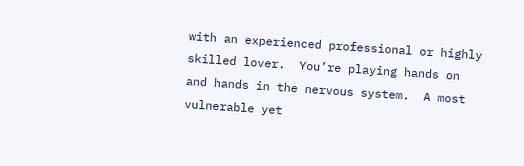with an experienced professional or highly skilled lover.  You’re playing hands on and hands in the nervous system.  A most vulnerable yet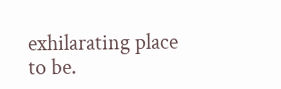exhilarating place to be.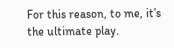For this reason, to me, it’s the ultimate play.